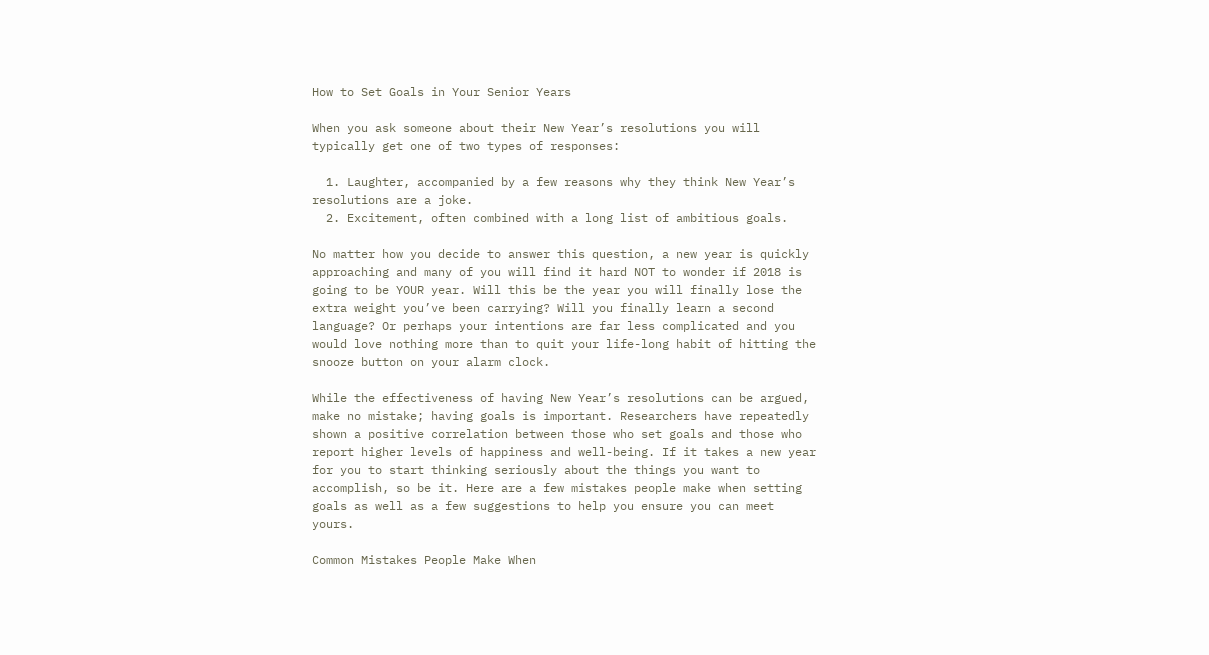How to Set Goals in Your Senior Years

When you ask someone about their New Year’s resolutions you will typically get one of two types of responses:

  1. Laughter, accompanied by a few reasons why they think New Year’s resolutions are a joke.
  2. Excitement, often combined with a long list of ambitious goals.

No matter how you decide to answer this question, a new year is quickly approaching and many of you will find it hard NOT to wonder if 2018 is going to be YOUR year. Will this be the year you will finally lose the extra weight you’ve been carrying? Will you finally learn a second language? Or perhaps your intentions are far less complicated and you would love nothing more than to quit your life-long habit of hitting the snooze button on your alarm clock.

While the effectiveness of having New Year’s resolutions can be argued, make no mistake; having goals is important. Researchers have repeatedly shown a positive correlation between those who set goals and those who report higher levels of happiness and well-being. If it takes a new year for you to start thinking seriously about the things you want to accomplish, so be it. Here are a few mistakes people make when setting goals as well as a few suggestions to help you ensure you can meet yours.

Common Mistakes People Make When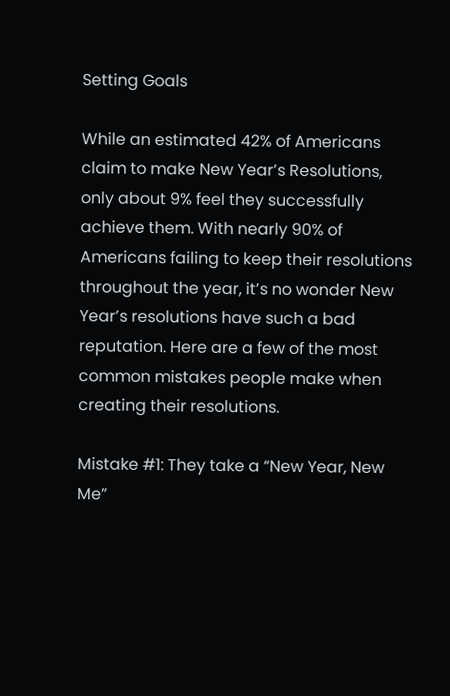Setting Goals

While an estimated 42% of Americans claim to make New Year’s Resolutions, only about 9% feel they successfully achieve them. With nearly 90% of Americans failing to keep their resolutions throughout the year, it’s no wonder New Year’s resolutions have such a bad reputation. Here are a few of the most common mistakes people make when creating their resolutions.

Mistake #1: They take a “New Year, New Me”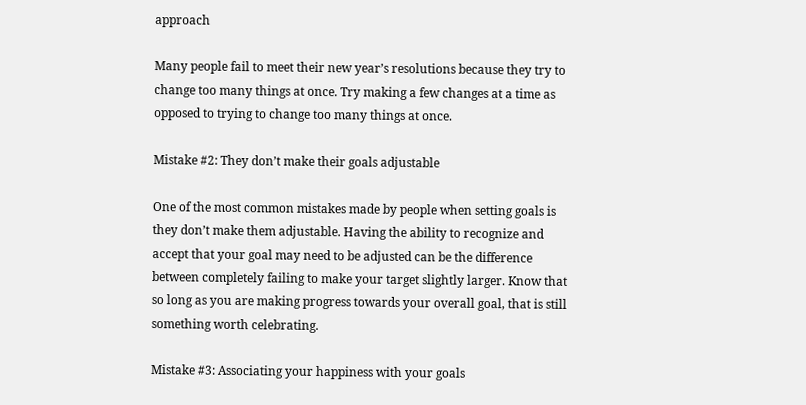approach

Many people fail to meet their new year’s resolutions because they try to change too many things at once. Try making a few changes at a time as opposed to trying to change too many things at once.

Mistake #2: They don’t make their goals adjustable

One of the most common mistakes made by people when setting goals is they don’t make them adjustable. Having the ability to recognize and accept that your goal may need to be adjusted can be the difference between completely failing to make your target slightly larger. Know that so long as you are making progress towards your overall goal, that is still something worth celebrating.

Mistake #3: Associating your happiness with your goals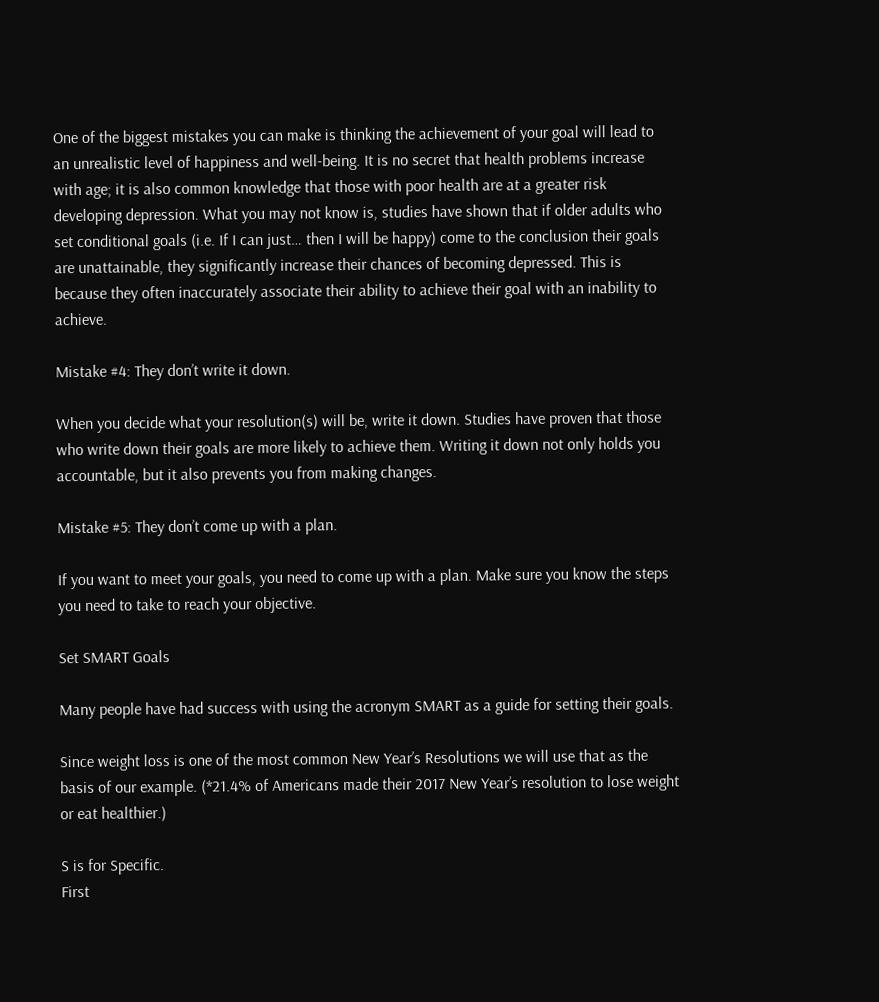One of the biggest mistakes you can make is thinking the achievement of your goal will lead to an unrealistic level of happiness and well-being. It is no secret that health problems increase with age; it is also common knowledge that those with poor health are at a greater risk developing depression. What you may not know is, studies have shown that if older adults who set conditional goals (i.e. If I can just… then I will be happy) come to the conclusion their goals are unattainable, they significantly increase their chances of becoming depressed. This is because they often inaccurately associate their ability to achieve their goal with an inability to achieve.

Mistake #4: They don’t write it down.

When you decide what your resolution(s) will be, write it down. Studies have proven that those who write down their goals are more likely to achieve them. Writing it down not only holds you accountable, but it also prevents you from making changes.

Mistake #5: They don’t come up with a plan.

If you want to meet your goals, you need to come up with a plan. Make sure you know the steps you need to take to reach your objective.

Set SMART Goals

Many people have had success with using the acronym SMART as a guide for setting their goals.

Since weight loss is one of the most common New Year’s Resolutions we will use that as the basis of our example. (*21.4% of Americans made their 2017 New Year’s resolution to lose weight or eat healthier.)

S is for Specific.
First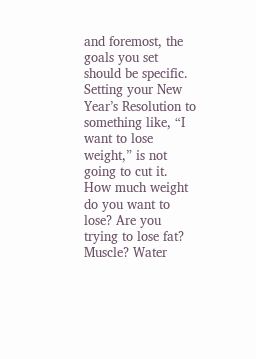and foremost, the goals you set should be specific. Setting your New Year’s Resolution to something like, “I want to lose weight,” is not going to cut it. How much weight do you want to lose? Are you trying to lose fat? Muscle? Water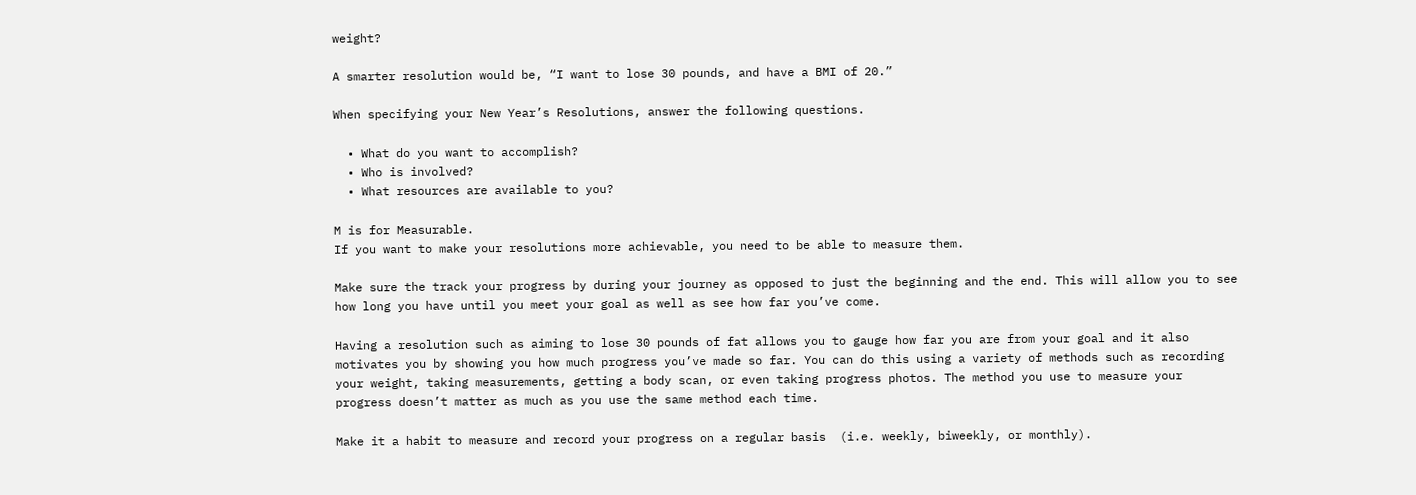weight?

A smarter resolution would be, “I want to lose 30 pounds, and have a BMI of 20.”

When specifying your New Year’s Resolutions, answer the following questions.

  • What do you want to accomplish?
  • Who is involved?
  • What resources are available to you?

M is for Measurable.
If you want to make your resolutions more achievable, you need to be able to measure them.

Make sure the track your progress by during your journey as opposed to just the beginning and the end. This will allow you to see how long you have until you meet your goal as well as see how far you’ve come.

Having a resolution such as aiming to lose 30 pounds of fat allows you to gauge how far you are from your goal and it also motivates you by showing you how much progress you’ve made so far. You can do this using a variety of methods such as recording your weight, taking measurements, getting a body scan, or even taking progress photos. The method you use to measure your progress doesn’t matter as much as you use the same method each time.

Make it a habit to measure and record your progress on a regular basis  (i.e. weekly, biweekly, or monthly).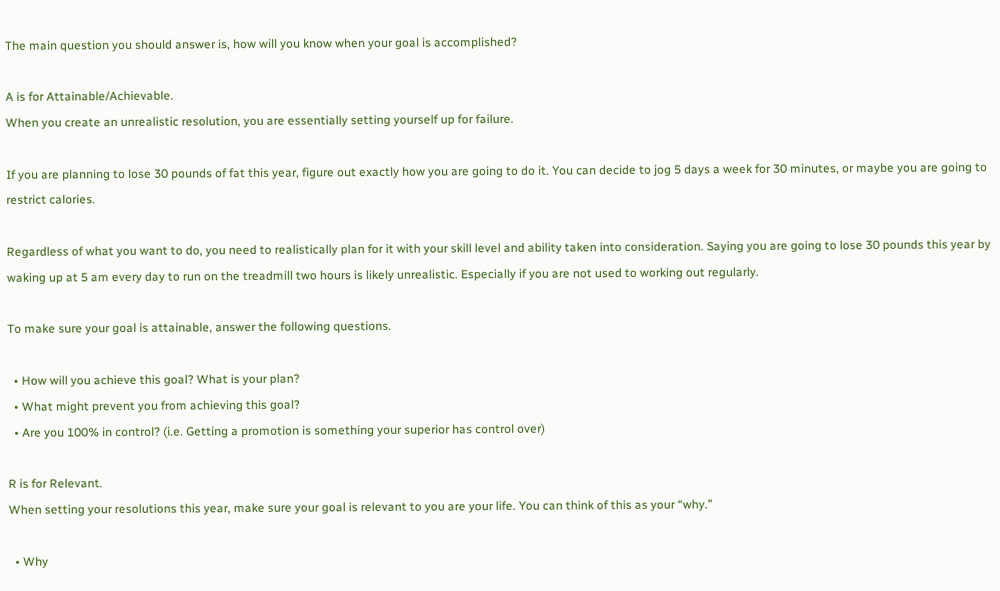The main question you should answer is, how will you know when your goal is accomplished?

A is for Attainable/Achievable.
When you create an unrealistic resolution, you are essentially setting yourself up for failure.

If you are planning to lose 30 pounds of fat this year, figure out exactly how you are going to do it. You can decide to jog 5 days a week for 30 minutes, or maybe you are going to restrict calories.

Regardless of what you want to do, you need to realistically plan for it with your skill level and ability taken into consideration. Saying you are going to lose 30 pounds this year by waking up at 5 am every day to run on the treadmill two hours is likely unrealistic. Especially if you are not used to working out regularly.

To make sure your goal is attainable, answer the following questions.

  • How will you achieve this goal? What is your plan?
  • What might prevent you from achieving this goal?
  • Are you 100% in control? (i.e. Getting a promotion is something your superior has control over)

R is for Relevant.
When setting your resolutions this year, make sure your goal is relevant to you are your life. You can think of this as your “why.”

  • Why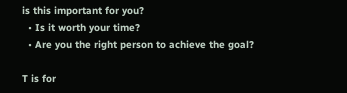is this important for you?
  • Is it worth your time?
  • Are you the right person to achieve the goal?

T is for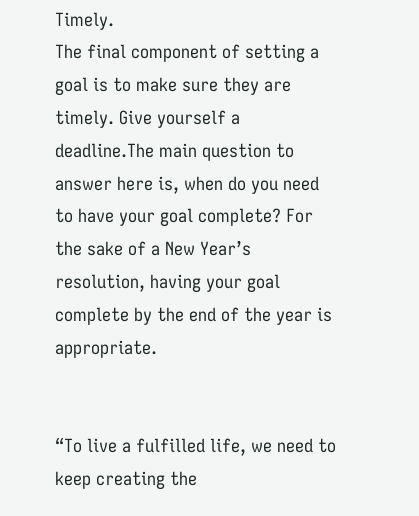Timely.
The final component of setting a goal is to make sure they are timely. Give yourself a deadline.The main question to answer here is, when do you need to have your goal complete? For the sake of a New Year’s resolution, having your goal complete by the end of the year is appropriate.


“To live a fulfilled life, we need to keep creating the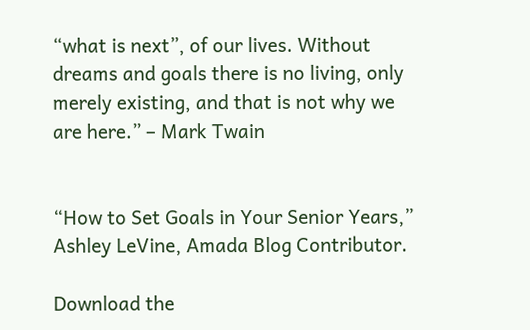“what is next”, of our lives. Without dreams and goals there is no living, only merely existing, and that is not why we are here.” – Mark Twain


“How to Set Goals in Your Senior Years,” Ashley LeVine, Amada Blog Contributor.

Download the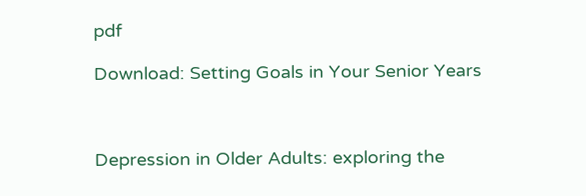pdf

Download: Setting Goals in Your Senior Years



Depression in Older Adults: exploring the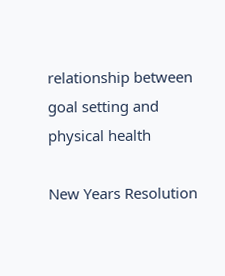relationship between goal setting and physical health

New Years Resolution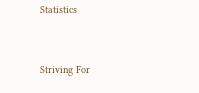Statistics


Striving For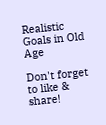Realistic Goals in Old Age

Don't forget to like & share!